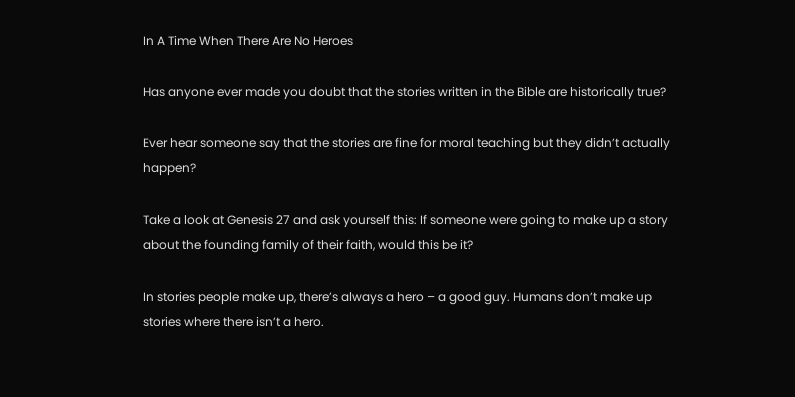In A Time When There Are No Heroes

Has anyone ever made you doubt that the stories written in the Bible are historically true?

Ever hear someone say that the stories are fine for moral teaching but they didn’t actually happen?

Take a look at Genesis 27 and ask yourself this: If someone were going to make up a story about the founding family of their faith, would this be it?

In stories people make up, there’s always a hero – a good guy. Humans don’t make up stories where there isn’t a hero.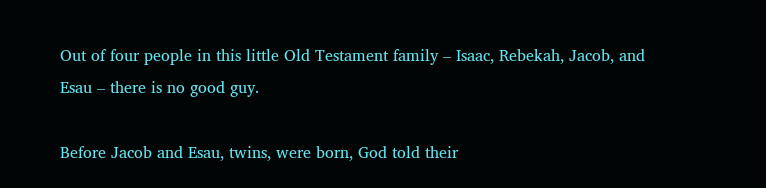Out of four people in this little Old Testament family – Isaac, Rebekah, Jacob, and Esau – there is no good guy.

Before Jacob and Esau, twins, were born, God told their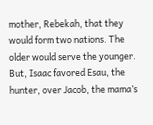mother, Rebekah, that they would form two nations. The older would serve the younger. But, Isaac favored Esau, the hunter, over Jacob, the mama’s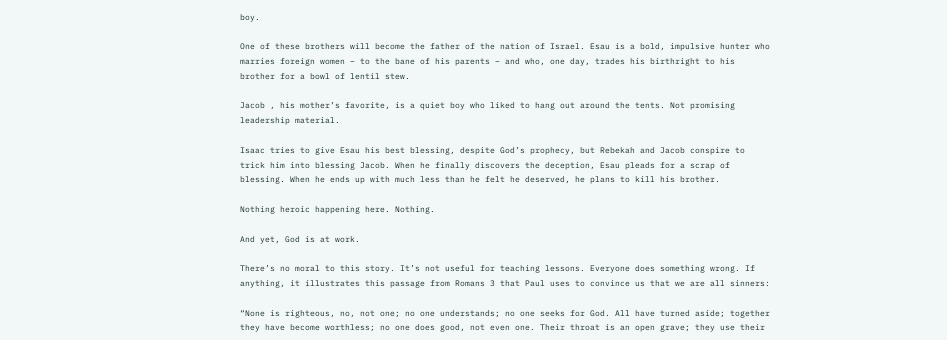boy.

One of these brothers will become the father of the nation of Israel. Esau is a bold, impulsive hunter who marries foreign women – to the bane of his parents – and who, one day, trades his birthright to his brother for a bowl of lentil stew.

Jacob , his mother’s favorite, is a quiet boy who liked to hang out around the tents. Not promising leadership material.

Isaac tries to give Esau his best blessing, despite God’s prophecy, but Rebekah and Jacob conspire to trick him into blessing Jacob. When he finally discovers the deception, Esau pleads for a scrap of blessing. When he ends up with much less than he felt he deserved, he plans to kill his brother.

Nothing heroic happening here. Nothing.

And yet, God is at work.

There’s no moral to this story. It’s not useful for teaching lessons. Everyone does something wrong. If anything, it illustrates this passage from Romans 3 that Paul uses to convince us that we are all sinners:

“None is righteous, no, not one; no one understands; no one seeks for God. All have turned aside; together they have become worthless; no one does good, not even one. Their throat is an open grave; they use their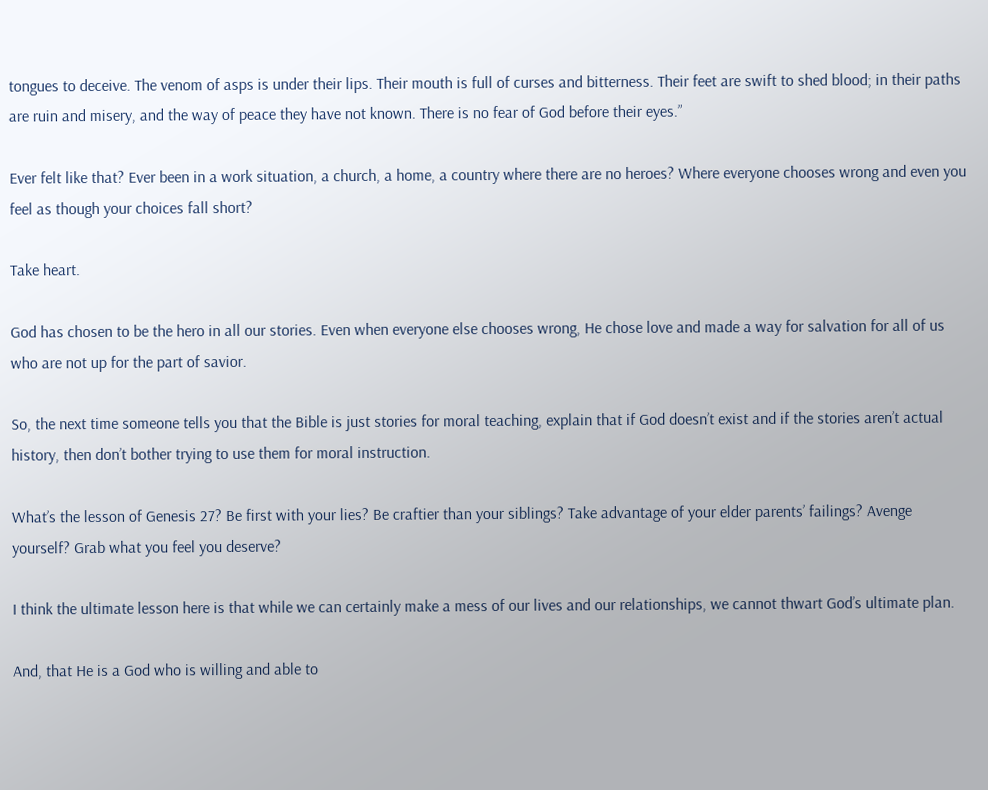tongues to deceive. The venom of asps is under their lips. Their mouth is full of curses and bitterness. Their feet are swift to shed blood; in their paths are ruin and misery, and the way of peace they have not known. There is no fear of God before their eyes.”

Ever felt like that? Ever been in a work situation, a church, a home, a country where there are no heroes? Where everyone chooses wrong and even you feel as though your choices fall short?

Take heart.

God has chosen to be the hero in all our stories. Even when everyone else chooses wrong, He chose love and made a way for salvation for all of us who are not up for the part of savior.

So, the next time someone tells you that the Bible is just stories for moral teaching, explain that if God doesn’t exist and if the stories aren’t actual history, then don’t bother trying to use them for moral instruction.

What’s the lesson of Genesis 27? Be first with your lies? Be craftier than your siblings? Take advantage of your elder parents’ failings? Avenge yourself? Grab what you feel you deserve?

I think the ultimate lesson here is that while we can certainly make a mess of our lives and our relationships, we cannot thwart God’s ultimate plan.

And, that He is a God who is willing and able to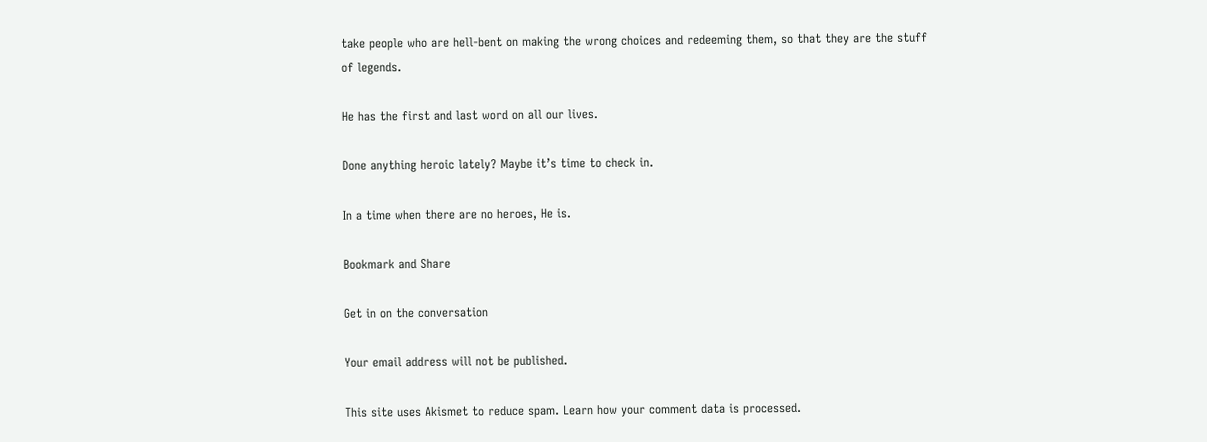take people who are hell-bent on making the wrong choices and redeeming them, so that they are the stuff of legends.

He has the first and last word on all our lives.

Done anything heroic lately? Maybe it’s time to check in.

In a time when there are no heroes, He is.

Bookmark and Share

Get in on the conversation

Your email address will not be published.

This site uses Akismet to reduce spam. Learn how your comment data is processed.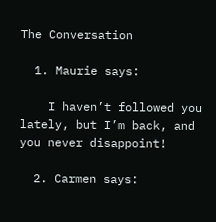The Conversation

  1. Maurie says:

    I haven’t followed you lately, but I’m back, and you never disappoint!

  2. Carmen says: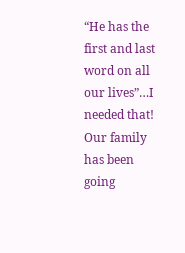“He has the first and last word on all our lives”…I needed that! Our family has been going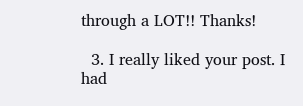through a LOT!! Thanks!

  3. I really liked your post. I had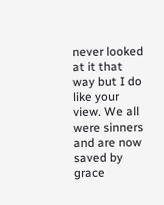never looked at it that way but I do like your view. We all were sinners and are now saved by grace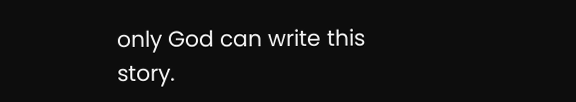only God can write this story.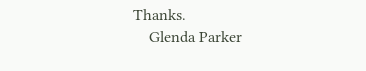Thanks.
    Glenda Parker